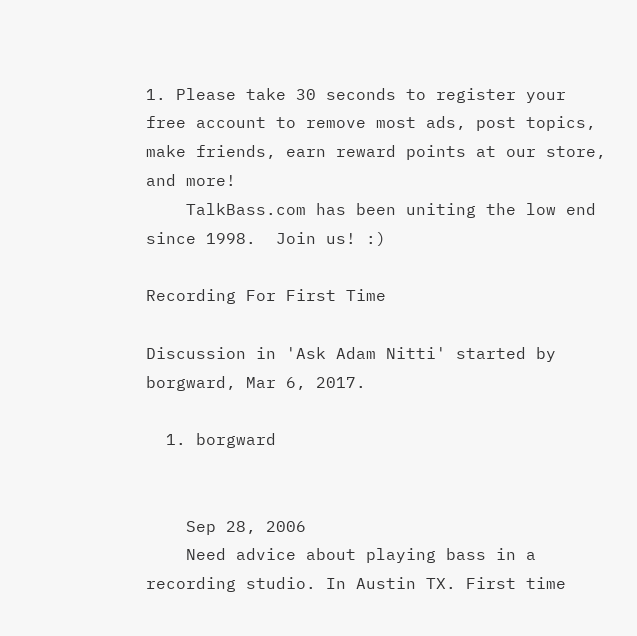1. Please take 30 seconds to register your free account to remove most ads, post topics, make friends, earn reward points at our store, and more!
    TalkBass.com has been uniting the low end since 1998.  Join us! :)

Recording For First Time

Discussion in 'Ask Adam Nitti' started by borgward, Mar 6, 2017.

  1. borgward


    Sep 28, 2006
    Need advice about playing bass in a recording studio. In Austin TX. First time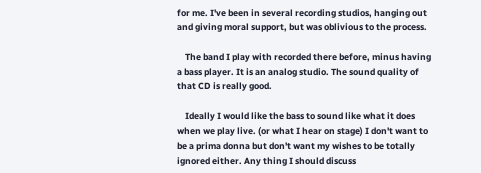for me. I've been in several recording studios, hanging out and giving moral support, but was oblivious to the process.

    The band I play with recorded there before, minus having a bass player. It is an analog studio. The sound quality of that CD is really good.

    Ideally I would like the bass to sound like what it does when we play live. (or what I hear on stage) I don't want to be a prima donna but don't want my wishes to be totally ignored either. Any thing I should discuss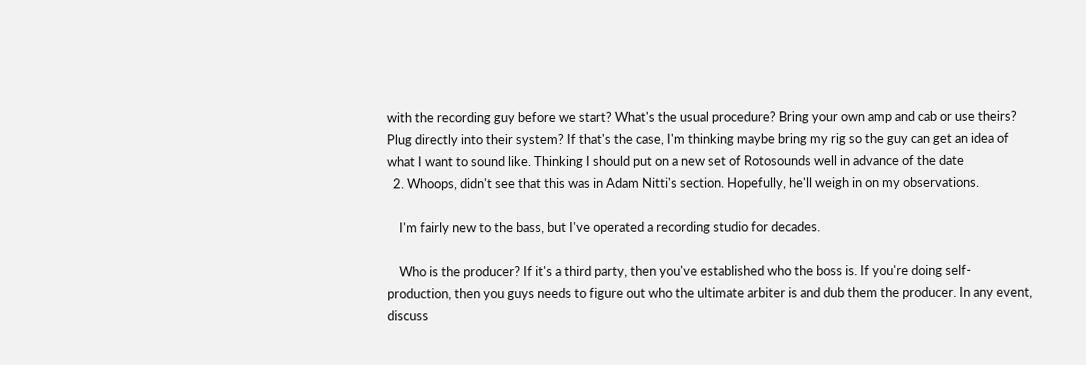with the recording guy before we start? What's the usual procedure? Bring your own amp and cab or use theirs? Plug directly into their system? If that's the case, I'm thinking maybe bring my rig so the guy can get an idea of what I want to sound like. Thinking I should put on a new set of Rotosounds well in advance of the date
  2. Whoops, didn't see that this was in Adam Nitti's section. Hopefully, he'll weigh in on my observations.

    I'm fairly new to the bass, but I've operated a recording studio for decades.

    Who is the producer? If it's a third party, then you've established who the boss is. If you're doing self-production, then you guys needs to figure out who the ultimate arbiter is and dub them the producer. In any event, discuss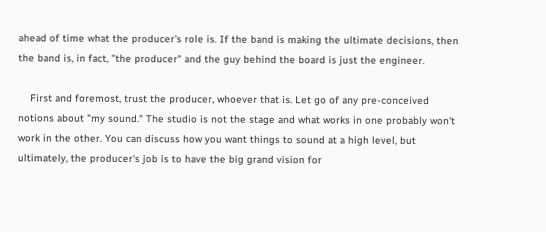ahead of time what the producer's role is. If the band is making the ultimate decisions, then the band is, in fact, "the producer" and the guy behind the board is just the engineer.

    First and foremost, trust the producer, whoever that is. Let go of any pre-conceived notions about "my sound." The studio is not the stage and what works in one probably won't work in the other. You can discuss how you want things to sound at a high level, but ultimately, the producer's job is to have the big grand vision for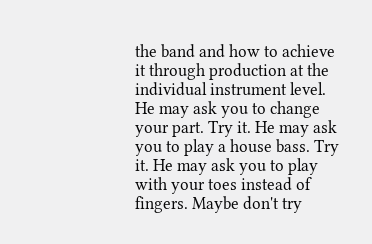the band and how to achieve it through production at the individual instrument level. He may ask you to change your part. Try it. He may ask you to play a house bass. Try it. He may ask you to play with your toes instead of fingers. Maybe don't try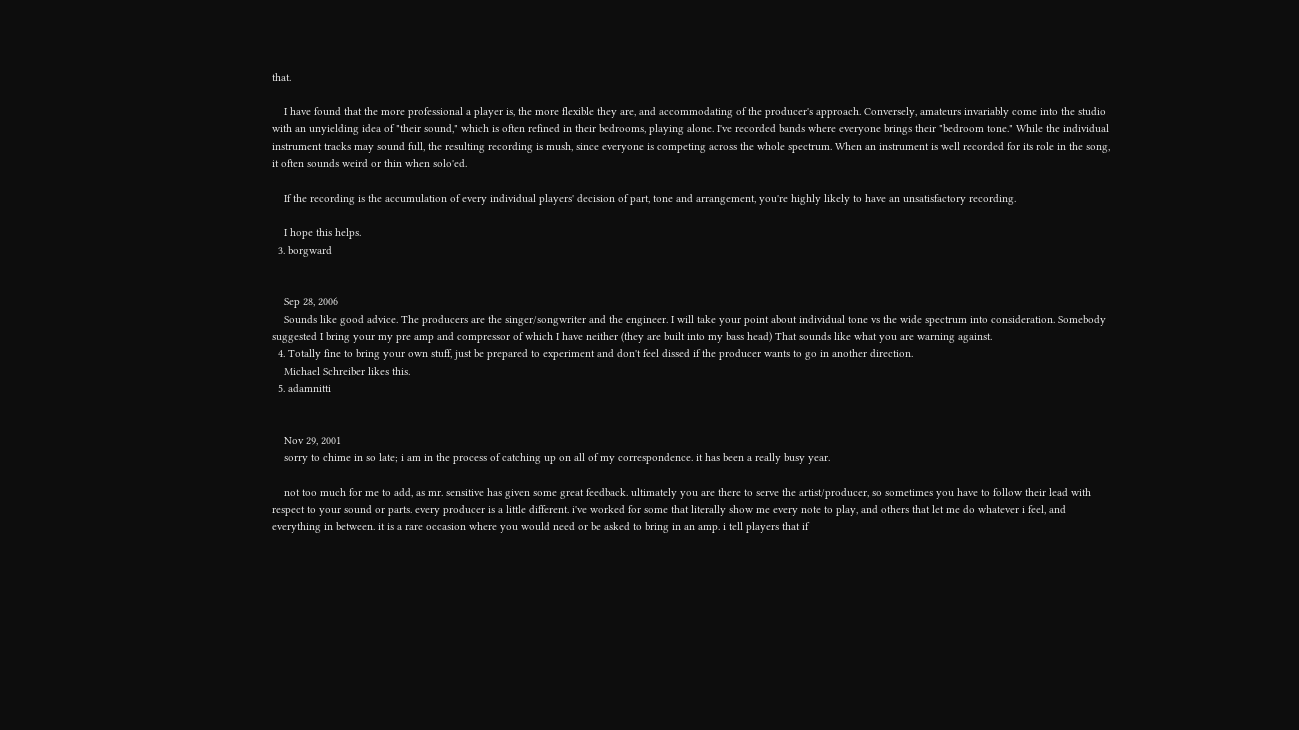that.

    I have found that the more professional a player is, the more flexible they are, and accommodating of the producer's approach. Conversely, amateurs invariably come into the studio with an unyielding idea of "their sound," which is often refined in their bedrooms, playing alone. I've recorded bands where everyone brings their "bedroom tone." While the individual instrument tracks may sound full, the resulting recording is mush, since everyone is competing across the whole spectrum. When an instrument is well recorded for its role in the song, it often sounds weird or thin when solo'ed.

    If the recording is the accumulation of every individual players' decision of part, tone and arrangement, you're highly likely to have an unsatisfactory recording.

    I hope this helps.
  3. borgward


    Sep 28, 2006
    Sounds like good advice. The producers are the singer/songwriter and the engineer. I will take your point about individual tone vs the wide spectrum into consideration. Somebody suggested I bring your my pre amp and compressor of which I have neither (they are built into my bass head) That sounds like what you are warning against.
  4. Totally fine to bring your own stuff, just be prepared to experiment and don't feel dissed if the producer wants to go in another direction.
    Michael Schreiber likes this.
  5. adamnitti


    Nov 29, 2001
    sorry to chime in so late; i am in the process of catching up on all of my correspondence. it has been a really busy year.

    not too much for me to add, as mr. sensitive has given some great feedback. ultimately you are there to serve the artist/producer, so sometimes you have to follow their lead with respect to your sound or parts. every producer is a little different. i've worked for some that literally show me every note to play, and others that let me do whatever i feel, and everything in between. it is a rare occasion where you would need or be asked to bring in an amp. i tell players that if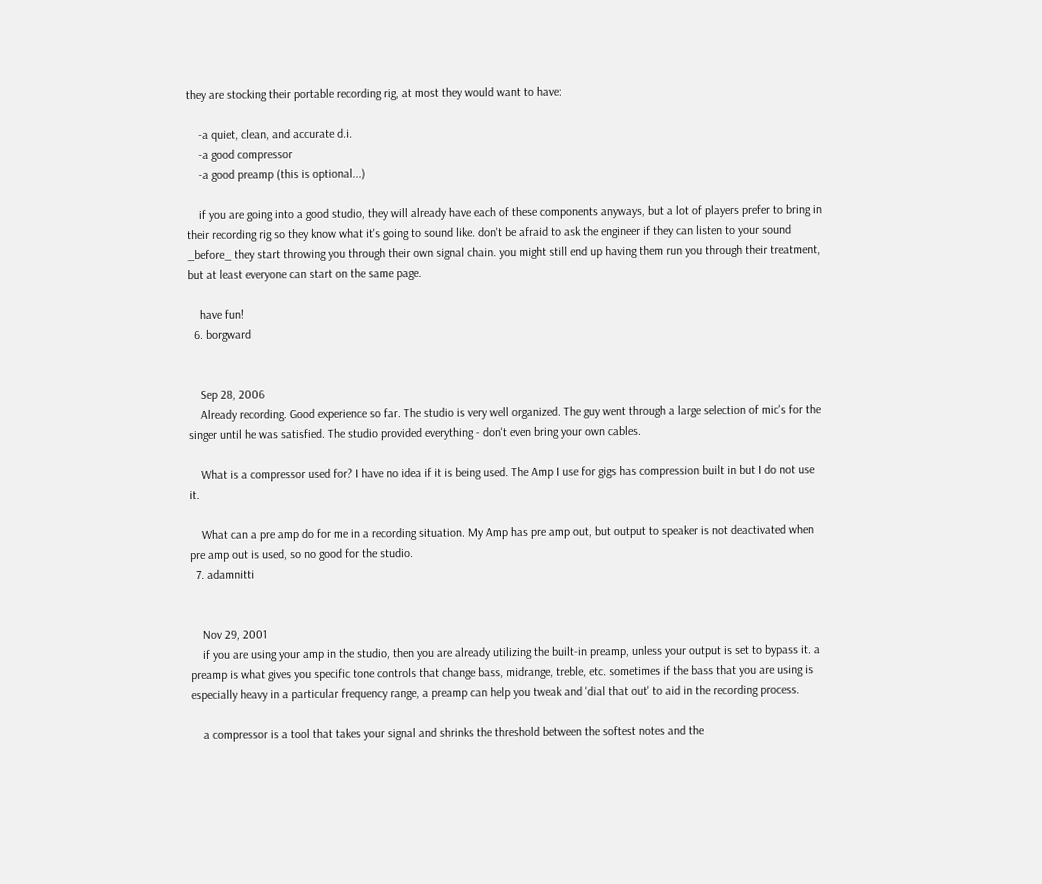they are stocking their portable recording rig, at most they would want to have:

    -a quiet, clean, and accurate d.i.
    -a good compressor
    -a good preamp (this is optional...)

    if you are going into a good studio, they will already have each of these components anyways, but a lot of players prefer to bring in their recording rig so they know what it's going to sound like. don't be afraid to ask the engineer if they can listen to your sound _before_ they start throwing you through their own signal chain. you might still end up having them run you through their treatment, but at least everyone can start on the same page.

    have fun!
  6. borgward


    Sep 28, 2006
    Already recording. Good experience so far. The studio is very well organized. The guy went through a large selection of mic's for the singer until he was satisfied. The studio provided everything - don't even bring your own cables.

    What is a compressor used for? I have no idea if it is being used. The Amp I use for gigs has compression built in but I do not use it.

    What can a pre amp do for me in a recording situation. My Amp has pre amp out, but output to speaker is not deactivated when pre amp out is used, so no good for the studio.
  7. adamnitti


    Nov 29, 2001
    if you are using your amp in the studio, then you are already utilizing the built-in preamp, unless your output is set to bypass it. a preamp is what gives you specific tone controls that change bass, midrange, treble, etc. sometimes if the bass that you are using is especially heavy in a particular frequency range, a preamp can help you tweak and 'dial that out' to aid in the recording process.

    a compressor is a tool that takes your signal and shrinks the threshold between the softest notes and the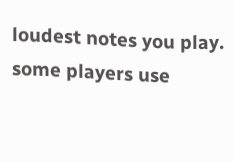loudest notes you play. some players use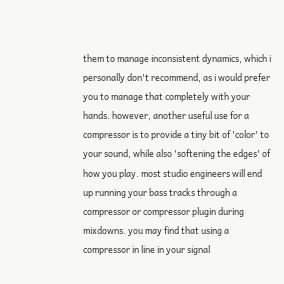them to manage inconsistent dynamics, which i personally don't recommend, as i would prefer you to manage that completely with your hands. however, another useful use for a compressor is to provide a tiny bit of 'color' to your sound, while also 'softening the edges' of how you play. most studio engineers will end up running your bass tracks through a compressor or compressor plugin during mixdowns. you may find that using a compressor in line in your signal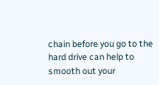chain before you go to the hard drive can help to smooth out your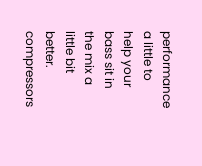performance a little to help your bass sit in the mix a little bit better. compressors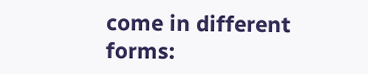come in different forms: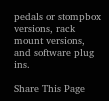pedals or stompbox versions, rack mount versions, and software plug ins.

Share This Page